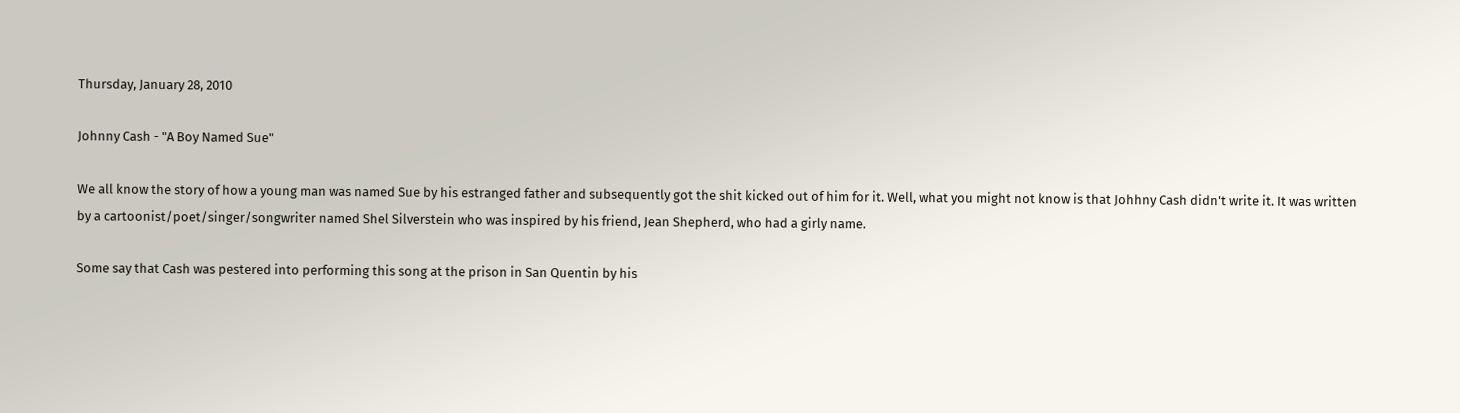Thursday, January 28, 2010

Johnny Cash - "A Boy Named Sue"

We all know the story of how a young man was named Sue by his estranged father and subsequently got the shit kicked out of him for it. Well, what you might not know is that Johhny Cash didn't write it. It was written by a cartoonist/poet/singer/songwriter named Shel Silverstein who was inspired by his friend, Jean Shepherd, who had a girly name.

Some say that Cash was pestered into performing this song at the prison in San Quentin by his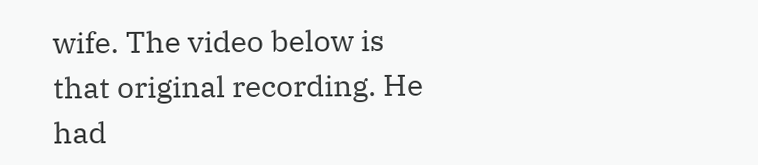wife. The video below is that original recording. He had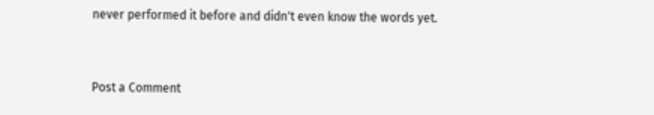never performed it before and didn't even know the words yet.


Post a Comment